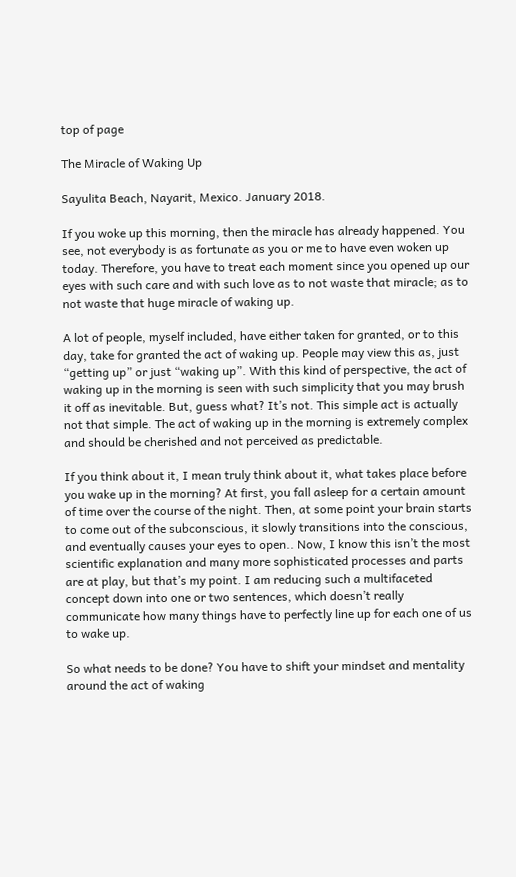top of page

The Miracle of Waking Up

Sayulita Beach, Nayarit, Mexico. January 2018.

If you woke up this morning, then the miracle has already happened. You see, not everybody is as fortunate as you or me to have even woken up today. Therefore, you have to treat each moment since you opened up our eyes with such care and with such love as to not waste that miracle; as to not waste that huge miracle of waking up.

A lot of people, myself included, have either taken for granted, or to this day, take for granted the act of waking up. People may view this as, just “getting up” or just “waking up”. With this kind of perspective, the act of waking up in the morning is seen with such simplicity that you may brush it off as inevitable. But, guess what? It’s not. This simple act is actually not that simple. The act of waking up in the morning is extremely complex and should be cherished and not perceived as predictable.

If you think about it, I mean truly think about it, what takes place before you wake up in the morning? At first, you fall asleep for a certain amount of time over the course of the night. Then, at some point your brain starts to come out of the subconscious, it slowly transitions into the conscious, and eventually causes your eyes to open.. Now, I know this isn’t the most scientific explanation and many more sophisticated processes and parts are at play, but that’s my point. I am reducing such a multifaceted concept down into one or two sentences, which doesn’t really communicate how many things have to perfectly line up for each one of us to wake up.

So what needs to be done? You have to shift your mindset and mentality around the act of waking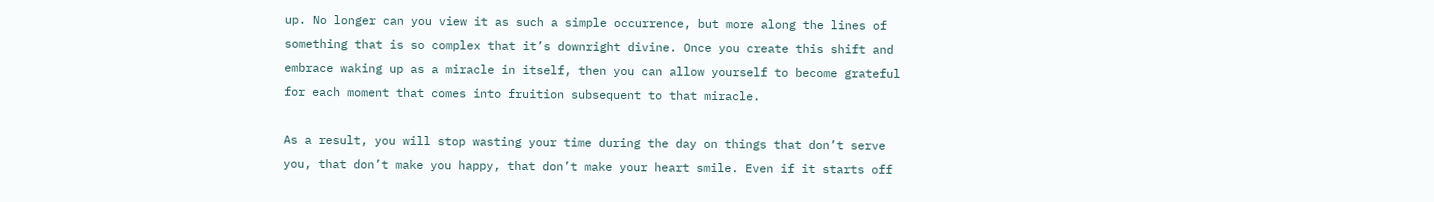up. No longer can you view it as such a simple occurrence, but more along the lines of something that is so complex that it’s downright divine. Once you create this shift and embrace waking up as a miracle in itself, then you can allow yourself to become grateful for each moment that comes into fruition subsequent to that miracle.

As a result, you will stop wasting your time during the day on things that don’t serve you, that don’t make you happy, that don’t make your heart smile. Even if it starts off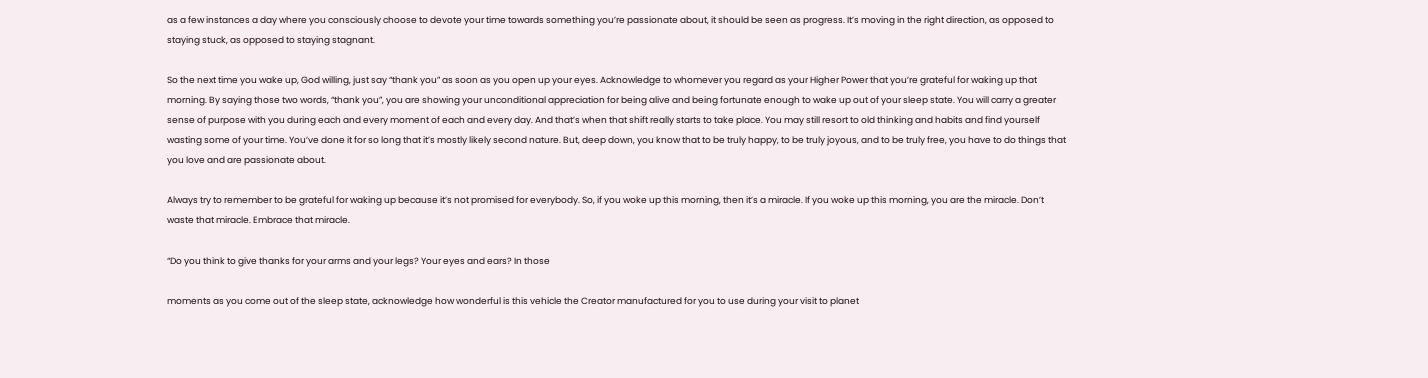as a few instances a day where you consciously choose to devote your time towards something you’re passionate about, it should be seen as progress. It’s moving in the right direction, as opposed to staying stuck, as opposed to staying stagnant.

So the next time you wake up, God willing, just say “thank you” as soon as you open up your eyes. Acknowledge to whomever you regard as your Higher Power that you’re grateful for waking up that morning. By saying those two words, “thank you”, you are showing your unconditional appreciation for being alive and being fortunate enough to wake up out of your sleep state. You will carry a greater sense of purpose with you during each and every moment of each and every day. And that’s when that shift really starts to take place. You may still resort to old thinking and habits and find yourself wasting some of your time. You’ve done it for so long that it’s mostly likely second nature. But, deep down, you know that to be truly happy, to be truly joyous, and to be truly free, you have to do things that you love and are passionate about.

Always try to remember to be grateful for waking up because it’s not promised for everybody. So, if you woke up this morning, then it’s a miracle. If you woke up this morning, you are the miracle. Don’t waste that miracle. Embrace that miracle.

“Do you think to give thanks for your arms and your legs? Your eyes and ears? In those

moments as you come out of the sleep state, acknowledge how wonderful is this vehicle the Creator manufactured for you to use during your visit to planet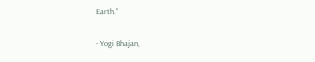Earth.”

- Yogi Bhajan,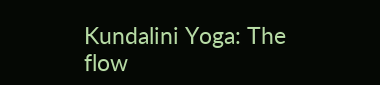Kundalini Yoga: The flow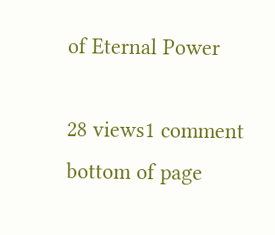of Eternal Power

28 views1 comment
bottom of page